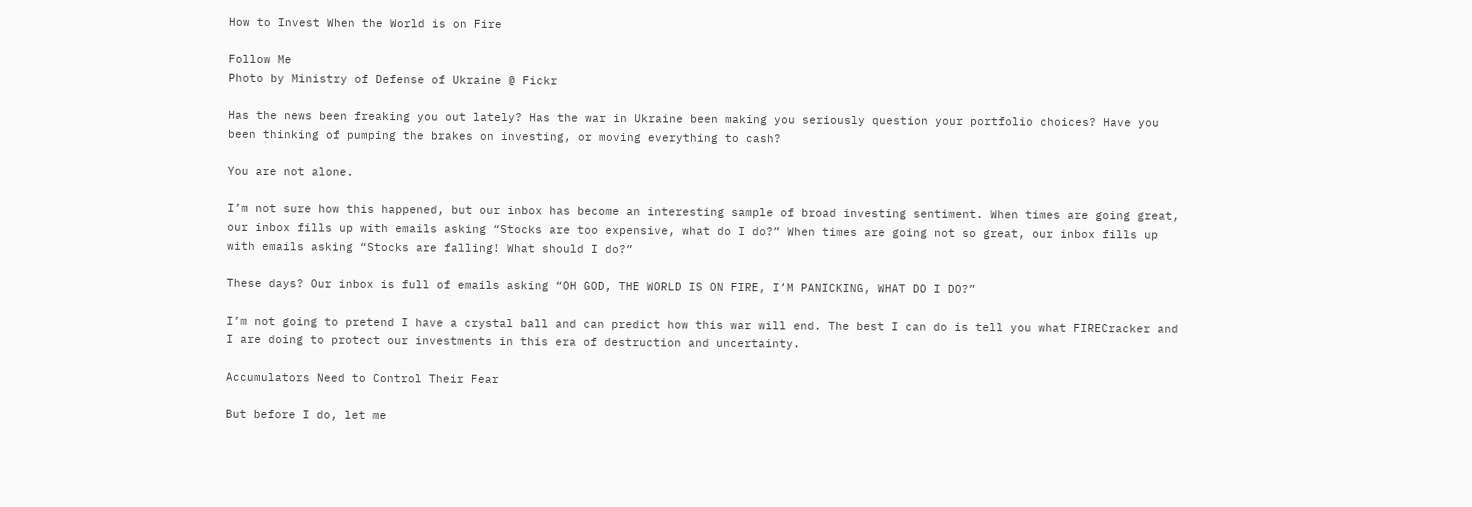How to Invest When the World is on Fire

Follow Me
Photo by Ministry of Defense of Ukraine @ Fickr

Has the news been freaking you out lately? Has the war in Ukraine been making you seriously question your portfolio choices? Have you been thinking of pumping the brakes on investing, or moving everything to cash?

You are not alone.

I’m not sure how this happened, but our inbox has become an interesting sample of broad investing sentiment. When times are going great, our inbox fills up with emails asking “Stocks are too expensive, what do I do?” When times are going not so great, our inbox fills up with emails asking “Stocks are falling! What should I do?”

These days? Our inbox is full of emails asking “OH GOD, THE WORLD IS ON FIRE, I’M PANICKING, WHAT DO I DO?”

I’m not going to pretend I have a crystal ball and can predict how this war will end. The best I can do is tell you what FIRECracker and I are doing to protect our investments in this era of destruction and uncertainty.

Accumulators Need to Control Their Fear

But before I do, let me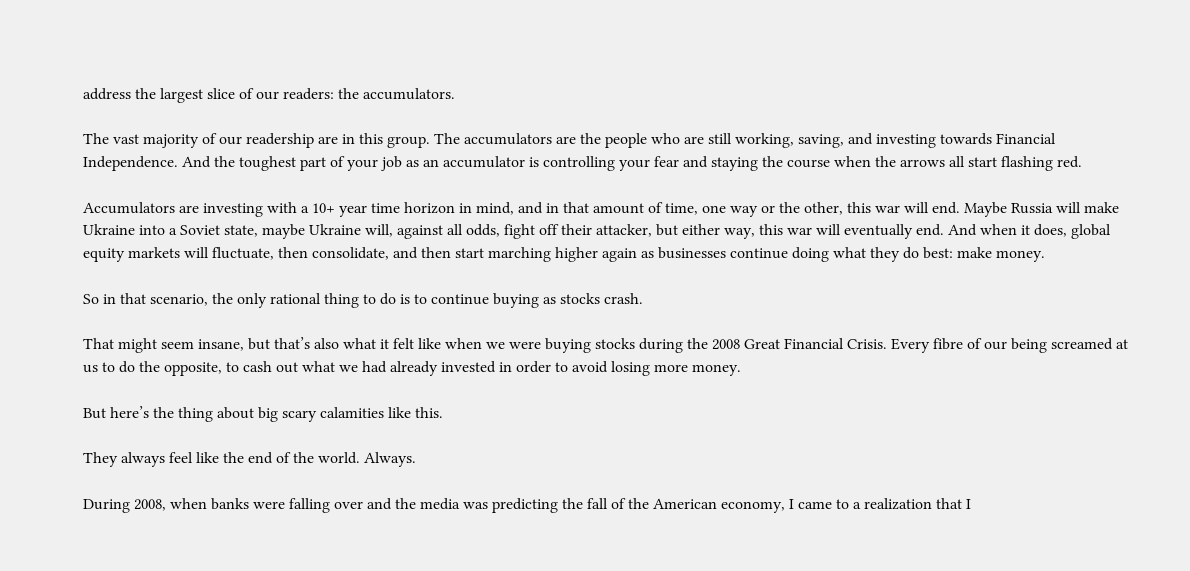address the largest slice of our readers: the accumulators.

The vast majority of our readership are in this group. The accumulators are the people who are still working, saving, and investing towards Financial Independence. And the toughest part of your job as an accumulator is controlling your fear and staying the course when the arrows all start flashing red.

Accumulators are investing with a 10+ year time horizon in mind, and in that amount of time, one way or the other, this war will end. Maybe Russia will make Ukraine into a Soviet state, maybe Ukraine will, against all odds, fight off their attacker, but either way, this war will eventually end. And when it does, global equity markets will fluctuate, then consolidate, and then start marching higher again as businesses continue doing what they do best: make money.

So in that scenario, the only rational thing to do is to continue buying as stocks crash.

That might seem insane, but that’s also what it felt like when we were buying stocks during the 2008 Great Financial Crisis. Every fibre of our being screamed at us to do the opposite, to cash out what we had already invested in order to avoid losing more money.

But here’s the thing about big scary calamities like this.

They always feel like the end of the world. Always.

During 2008, when banks were falling over and the media was predicting the fall of the American economy, I came to a realization that I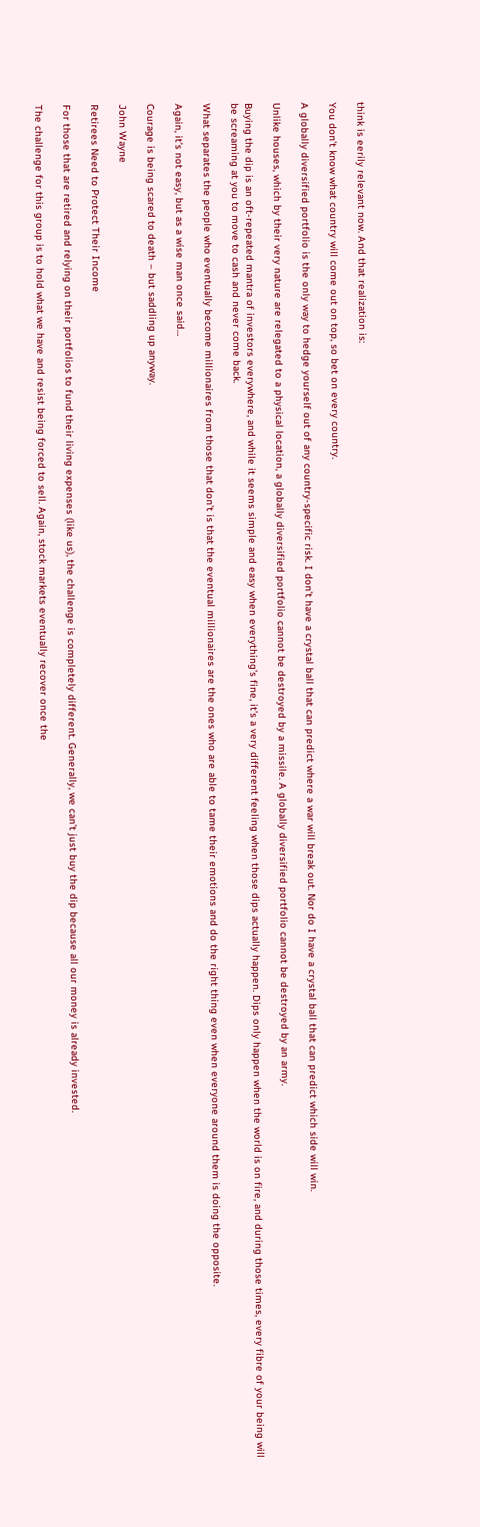think is eerily relevant now. And that realization is:

You don’t know what country will come out on top, so bet on every country.

A globally diversified portfolio is the only way to hedge yourself out of any country-specific risk. I don’t have a crystal ball that can predict where a war will break out. Nor do I have a crystal ball that can predict which side will win.

Unlike houses, which by their very nature are relegated to a physical location, a globally diversified portfolio cannot be destroyed by a missile. A globally diversified portfolio cannot be destroyed by an army.

Buying the dip is an oft-repeated mantra of investors everywhere, and while it seems simple and easy when everything’s fine, it’s a very different feeling when those dips actually happen. Dips only happen when the world is on fire, and during those times, every fibre of your being will be screaming at you to move to cash and never come back.

What separates the people who eventually become millionaires from those that don’t is that the eventual millionaires are the ones who are able to tame their emotions and do the right thing even when everyone around them is doing the opposite.

Again, it’s not easy, but as a wise man once said…

Courage is being scared to death – but saddling up anyway.

John Wayne

Retirees Need to Protect Their Income

For those that are retired and relying on their portfolios to fund their living expenses (like us), the challenge is completely different. Generally, we can’t just buy the dip because all our money is already invested.

The challenge for this group is to hold what we have and resist being forced to sell. Again, stock markets eventually recover once the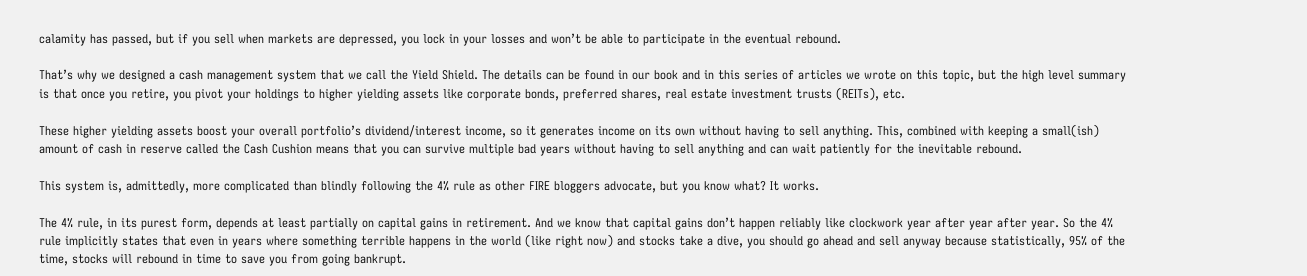calamity has passed, but if you sell when markets are depressed, you lock in your losses and won’t be able to participate in the eventual rebound.

That’s why we designed a cash management system that we call the Yield Shield. The details can be found in our book and in this series of articles we wrote on this topic, but the high level summary is that once you retire, you pivot your holdings to higher yielding assets like corporate bonds, preferred shares, real estate investment trusts (REITs), etc.

These higher yielding assets boost your overall portfolio’s dividend/interest income, so it generates income on its own without having to sell anything. This, combined with keeping a small(ish) amount of cash in reserve called the Cash Cushion means that you can survive multiple bad years without having to sell anything and can wait patiently for the inevitable rebound.

This system is, admittedly, more complicated than blindly following the 4% rule as other FIRE bloggers advocate, but you know what? It works.

The 4% rule, in its purest form, depends at least partially on capital gains in retirement. And we know that capital gains don’t happen reliably like clockwork year after year after year. So the 4% rule implicitly states that even in years where something terrible happens in the world (like right now) and stocks take a dive, you should go ahead and sell anyway because statistically, 95% of the time, stocks will rebound in time to save you from going bankrupt.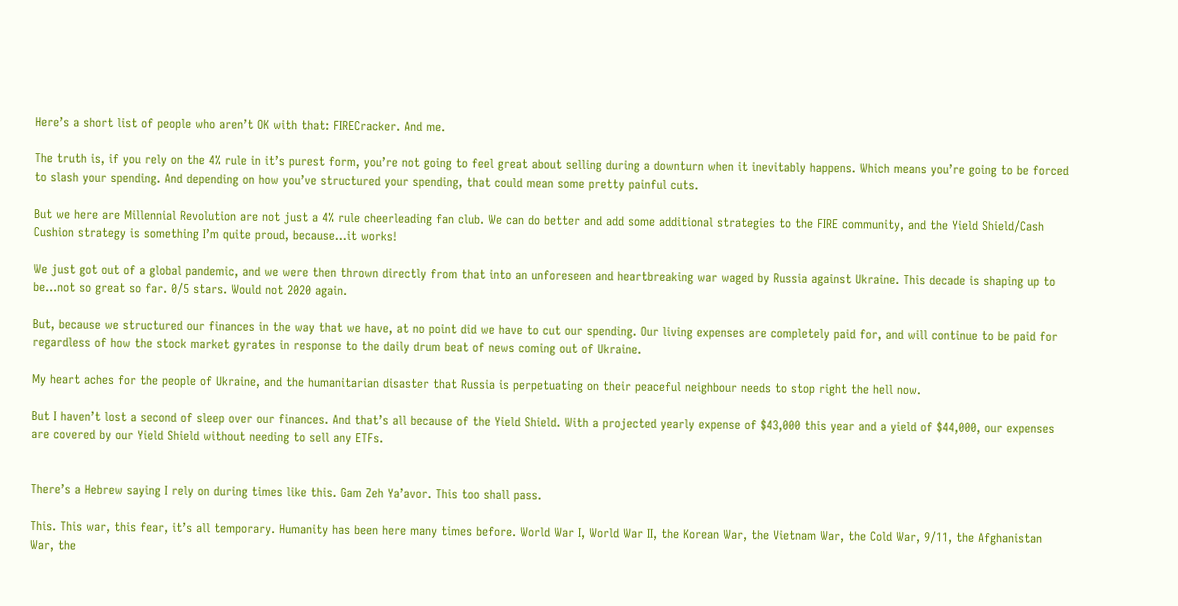Here’s a short list of people who aren’t OK with that: FIRECracker. And me.

The truth is, if you rely on the 4% rule in it’s purest form, you’re not going to feel great about selling during a downturn when it inevitably happens. Which means you’re going to be forced to slash your spending. And depending on how you’ve structured your spending, that could mean some pretty painful cuts.

But we here are Millennial Revolution are not just a 4% rule cheerleading fan club. We can do better and add some additional strategies to the FIRE community, and the Yield Shield/Cash Cushion strategy is something I’m quite proud, because…it works!

We just got out of a global pandemic, and we were then thrown directly from that into an unforeseen and heartbreaking war waged by Russia against Ukraine. This decade is shaping up to be…not so great so far. 0/5 stars. Would not 2020 again.

But, because we structured our finances in the way that we have, at no point did we have to cut our spending. Our living expenses are completely paid for, and will continue to be paid for regardless of how the stock market gyrates in response to the daily drum beat of news coming out of Ukraine.

My heart aches for the people of Ukraine, and the humanitarian disaster that Russia is perpetuating on their peaceful neighbour needs to stop right the hell now.

But I haven’t lost a second of sleep over our finances. And that’s all because of the Yield Shield. With a projected yearly expense of $43,000 this year and a yield of $44,000, our expenses are covered by our Yield Shield without needing to sell any ETFs.


There’s a Hebrew saying I rely on during times like this. Gam Zeh Ya’avor. This too shall pass.

This. This war, this fear, it’s all temporary. Humanity has been here many times before. World War I, World War II, the Korean War, the Vietnam War, the Cold War, 9/11, the Afghanistan War, the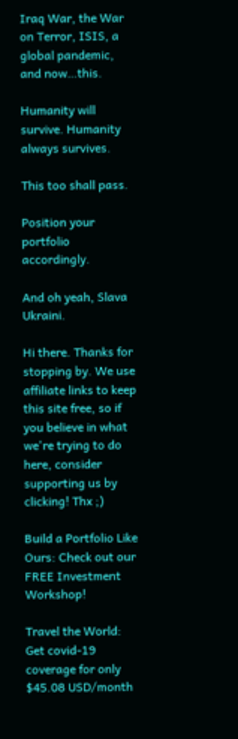Iraq War, the War on Terror, ISIS, a global pandemic, and now…this.

Humanity will survive. Humanity always survives.

This too shall pass.

Position your portfolio accordingly.

And oh yeah, Slava Ukraini.

Hi there. Thanks for stopping by. We use affiliate links to keep this site free, so if you believe in what we're trying to do here, consider supporting us by clicking! Thx ;)

Build a Portfolio Like Ours: Check out our FREE Investment Workshop!

Travel the World: Get covid-19 coverage for only $45.08 USD/month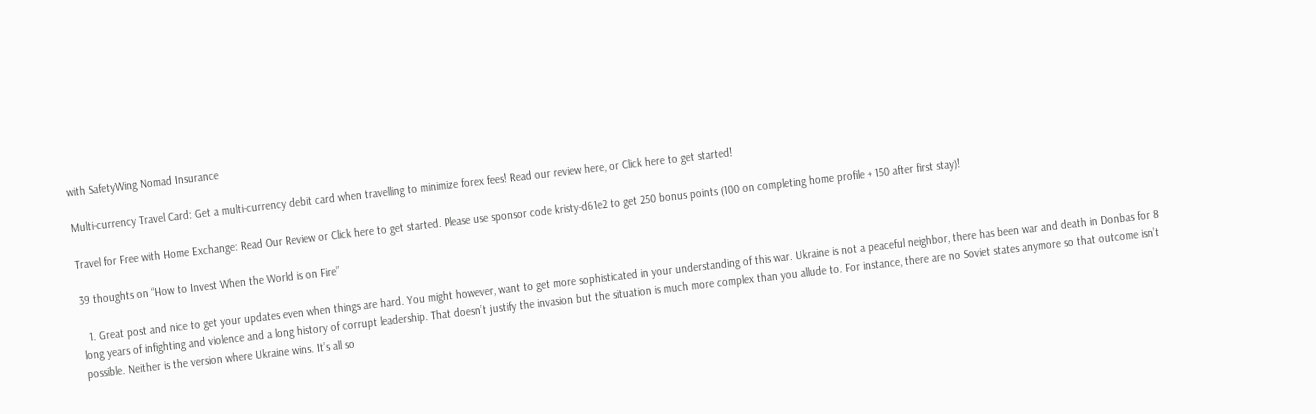with SafetyWing Nomad Insurance

Multi-currency Travel Card: Get a multi-currency debit card when travelling to minimize forex fees! Read our review here, or Click here to get started!

Travel for Free with Home Exchange: Read Our Review or Click here to get started. Please use sponsor code kristy-d61e2 to get 250 bonus points (100 on completing home profile + 150 after first stay)!

39 thoughts on “How to Invest When the World is on Fire”

  1. Great post and nice to get your updates even when things are hard. You might however, want to get more sophisticated in your understanding of this war. Ukraine is not a peaceful neighbor, there has been war and death in Donbas for 8 long years of infighting and violence and a long history of corrupt leadership. That doesn’t justify the invasion but the situation is much more complex than you allude to. For instance, there are no Soviet states anymore so that outcome isn’t possible. Neither is the version where Ukraine wins. It’s all so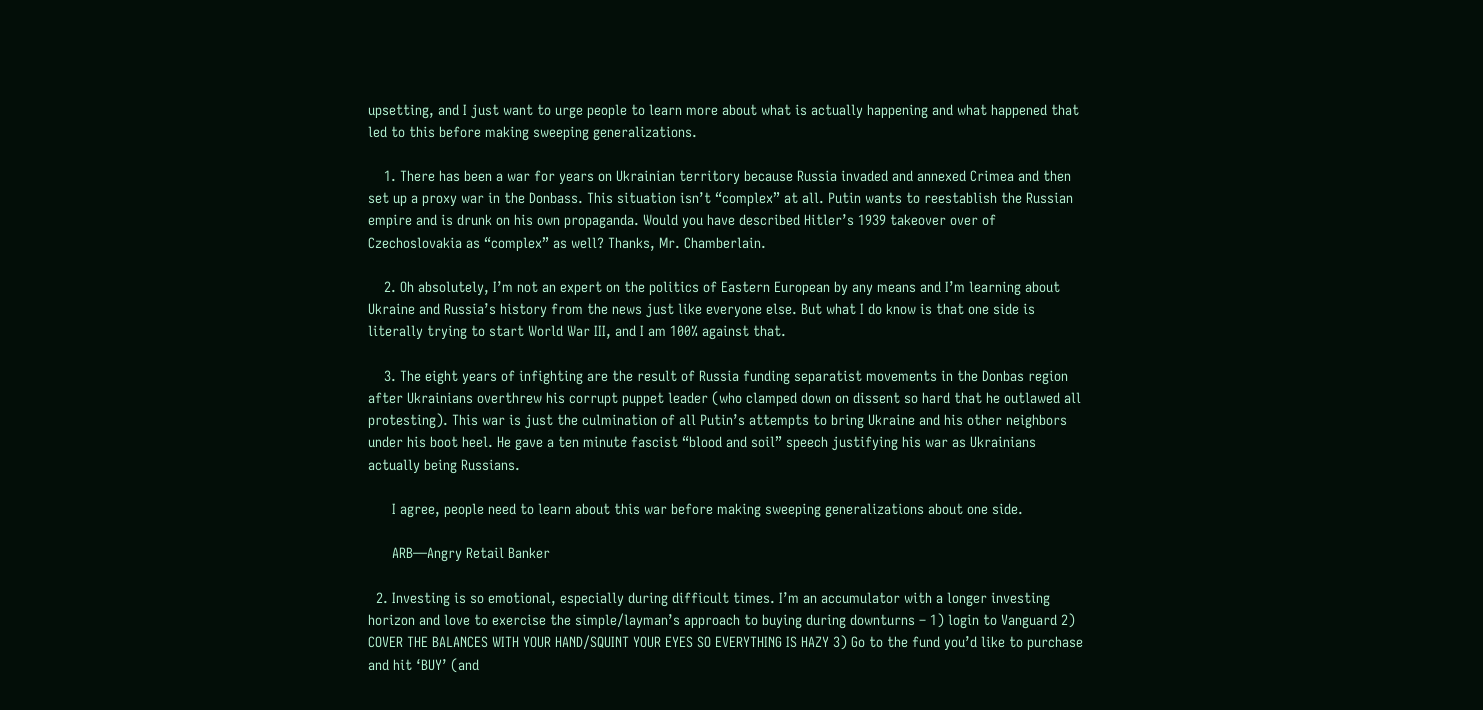upsetting, and I just want to urge people to learn more about what is actually happening and what happened that led to this before making sweeping generalizations.

    1. There has been a war for years on Ukrainian territory because Russia invaded and annexed Crimea and then set up a proxy war in the Donbass. This situation isn’t “complex” at all. Putin wants to reestablish the Russian empire and is drunk on his own propaganda. Would you have described Hitler’s 1939 takeover over of Czechoslovakia as “complex” as well? Thanks, Mr. Chamberlain.

    2. Oh absolutely, I’m not an expert on the politics of Eastern European by any means and I’m learning about Ukraine and Russia’s history from the news just like everyone else. But what I do know is that one side is literally trying to start World War III, and I am 100% against that.

    3. The eight years of infighting are the result of Russia funding separatist movements in the Donbas region after Ukrainians overthrew his corrupt puppet leader (who clamped down on dissent so hard that he outlawed all protesting). This war is just the culmination of all Putin’s attempts to bring Ukraine and his other neighbors under his boot heel. He gave a ten minute fascist “blood and soil” speech justifying his war as Ukrainians actually being Russians.

      I agree, people need to learn about this war before making sweeping generalizations about one side.

      ARB—Angry Retail Banker

  2. Investing is so emotional, especially during difficult times. I’m an accumulator with a longer investing horizon and love to exercise the simple/layman’s approach to buying during downturns – 1) login to Vanguard 2) COVER THE BALANCES WITH YOUR HAND/SQUINT YOUR EYES SO EVERYTHING IS HAZY 3) Go to the fund you’d like to purchase and hit ‘BUY’ (and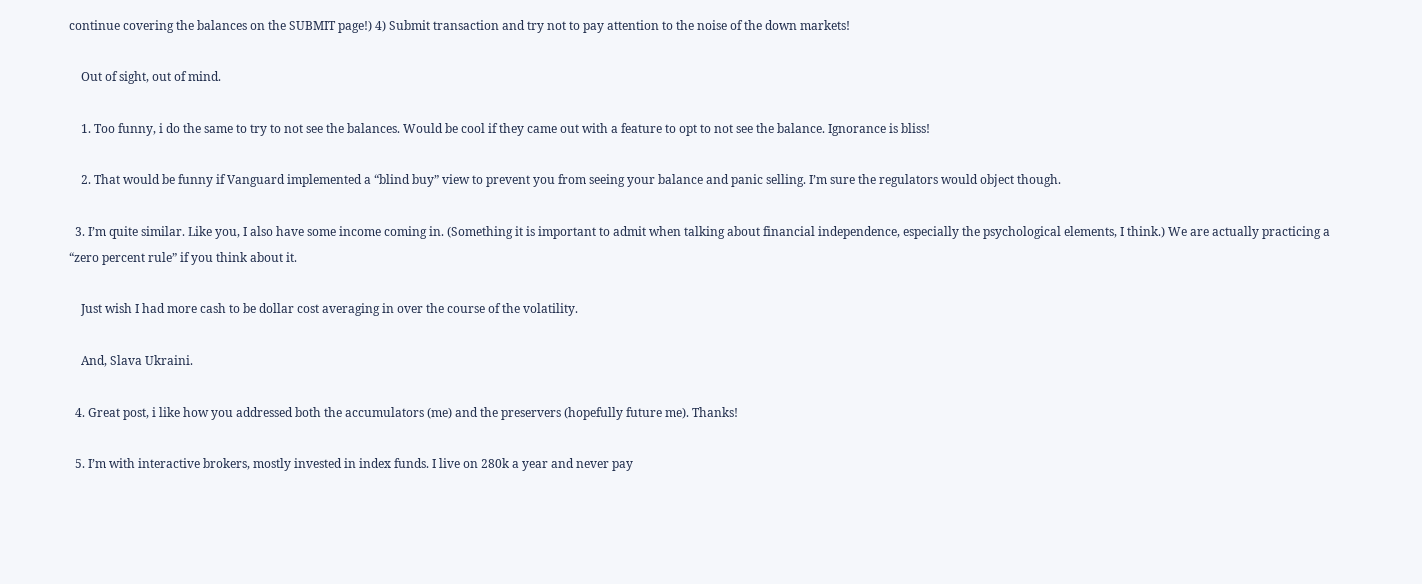continue covering the balances on the SUBMIT page!) 4) Submit transaction and try not to pay attention to the noise of the down markets!

    Out of sight, out of mind.

    1. Too funny, i do the same to try to not see the balances. Would be cool if they came out with a feature to opt to not see the balance. Ignorance is bliss!

    2. That would be funny if Vanguard implemented a “blind buy” view to prevent you from seeing your balance and panic selling. I’m sure the regulators would object though.

  3. I’m quite similar. Like you, I also have some income coming in. (Something it is important to admit when talking about financial independence, especially the psychological elements, I think.) We are actually practicing a “zero percent rule” if you think about it.

    Just wish I had more cash to be dollar cost averaging in over the course of the volatility.

    And, Slava Ukraini.

  4. Great post, i like how you addressed both the accumulators (me) and the preservers (hopefully future me). Thanks!

  5. I’m with interactive brokers, mostly invested in index funds. I live on 280k a year and never pay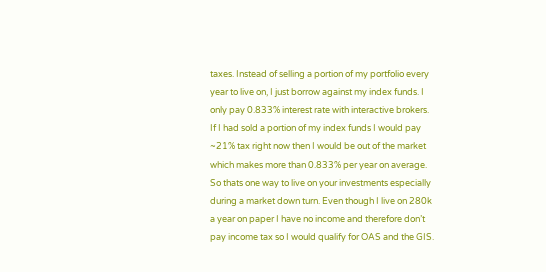taxes. Instead of selling a portion of my portfolio every year to live on, I just borrow against my index funds. I only pay 0.833% interest rate with interactive brokers. If I had sold a portion of my index funds I would pay ~21% tax right now then I would be out of the market which makes more than 0.833% per year on average. So thats one way to live on your investments especially during a market down turn. Even though I live on 280k a year on paper I have no income and therefore don’t pay income tax so I would qualify for OAS and the GIS.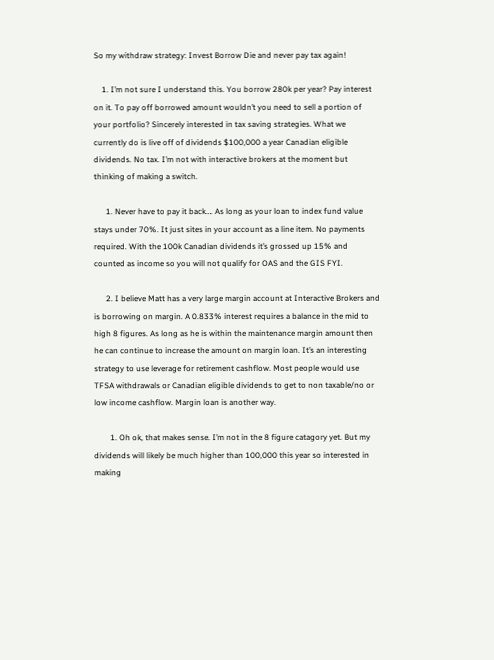So my withdraw strategy: Invest Borrow Die and never pay tax again!

    1. I’m not sure I understand this. You borrow 280k per year? Pay interest on it. To pay off borrowed amount wouldn’t you need to sell a portion of your portfolio? Sincerely interested in tax saving strategies. What we currently do is live off of dividends $100,000 a year Canadian eligible dividends. No tax. I’m not with interactive brokers at the moment but thinking of making a switch.

      1. Never have to pay it back…. As long as your loan to index fund value stays under 70%. It just sites in your account as a line item. No payments required. With the 100k Canadian dividends it’s grossed up 15% and counted as income so you will not qualify for OAS and the GIS FYI.

      2. I believe Matt has a very large margin account at Interactive Brokers and is borrowing on margin. A 0.833% interest requires a balance in the mid to high 8 figures. As long as he is within the maintenance margin amount then he can continue to increase the amount on margin loan. It’s an interesting strategy to use leverage for retirement cashflow. Most people would use TFSA withdrawals or Canadian eligible dividends to get to non taxable/no or low income cashflow. Margin loan is another way.

        1. Oh ok, that makes sense. I’m not in the 8 figure catagory yet. But my dividends will likely be much higher than 100,000 this year so interested in making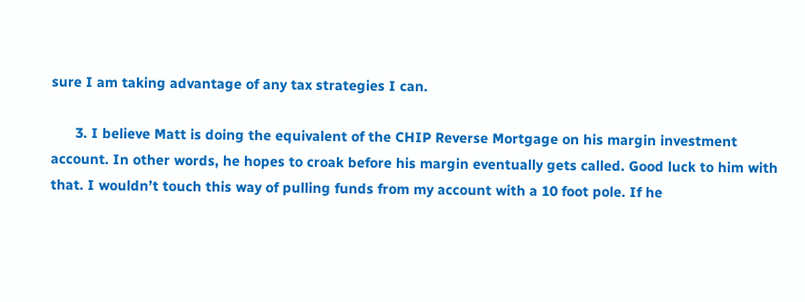sure I am taking advantage of any tax strategies I can.

      3. I believe Matt is doing the equivalent of the CHIP Reverse Mortgage on his margin investment account. In other words, he hopes to croak before his margin eventually gets called. Good luck to him with that. I wouldn’t touch this way of pulling funds from my account with a 10 foot pole. If he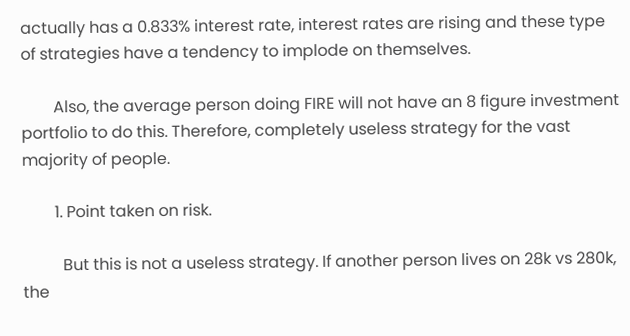actually has a 0.833% interest rate, interest rates are rising and these type of strategies have a tendency to implode on themselves.

        Also, the average person doing FIRE will not have an 8 figure investment portfolio to do this. Therefore, completely useless strategy for the vast majority of people.

        1. Point taken on risk.

          But this is not a useless strategy. If another person lives on 28k vs 280k, the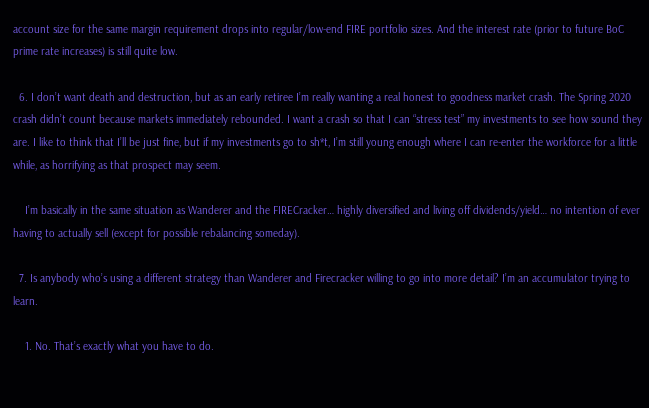account size for the same margin requirement drops into regular/low-end FIRE portfolio sizes. And the interest rate (prior to future BoC prime rate increases) is still quite low.

  6. I don’t want death and destruction, but as an early retiree I’m really wanting a real honest to goodness market crash. The Spring 2020 crash didn’t count because markets immediately rebounded. I want a crash so that I can “stress test” my investments to see how sound they are. I like to think that I’ll be just fine, but if my investments go to sh*t, I’m still young enough where I can re-enter the workforce for a little while, as horrifying as that prospect may seem.

    I’m basically in the same situation as Wanderer and the FIRECracker… highly diversified and living off dividends/yield… no intention of ever having to actually sell (except for possible rebalancing someday).

  7. Is anybody who’s using a different strategy than Wanderer and Firecracker willing to go into more detail? I’m an accumulator trying to learn.

    1. No. That’s exactly what you have to do.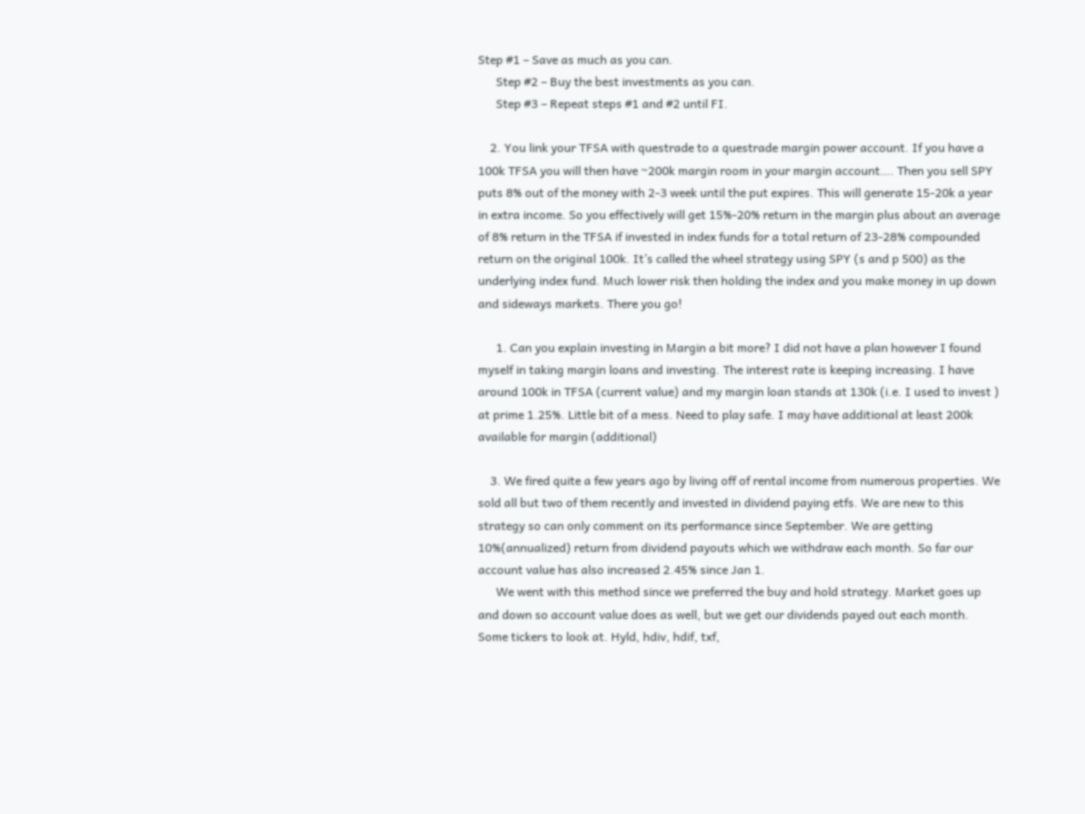Step #1 – Save as much as you can.
      Step #2 – Buy the best investments as you can.
      Step #3 – Repeat steps #1 and #2 until FI.

    2. You link your TFSA with questrade to a questrade margin power account. If you have a 100k TFSA you will then have ~200k margin room in your margin account…. Then you sell SPY puts 8% out of the money with 2-3 week until the put expires. This will generate 15-20k a year in extra income. So you effectively will get 15%-20% return in the margin plus about an average of 8% return in the TFSA if invested in index funds for a total return of 23-28% compounded return on the original 100k. It’s called the wheel strategy using SPY (s and p 500) as the underlying index fund. Much lower risk then holding the index and you make money in up down and sideways markets. There you go!

      1. Can you explain investing in Margin a bit more? I did not have a plan however I found myself in taking margin loans and investing. The interest rate is keeping increasing. I have around 100k in TFSA (current value) and my margin loan stands at 130k (i.e. I used to invest ) at prime 1.25%. Little bit of a mess. Need to play safe. I may have additional at least 200k available for margin (additional)

    3. We fired quite a few years ago by living off of rental income from numerous properties. We sold all but two of them recently and invested in dividend paying etfs. We are new to this strategy so can only comment on its performance since September. We are getting 10%(annualized) return from dividend payouts which we withdraw each month. So far our account value has also increased 2.45% since Jan 1.
      We went with this method since we preferred the buy and hold strategy. Market goes up and down so account value does as well, but we get our dividends payed out each month. Some tickers to look at. Hyld, hdiv, hdif, txf,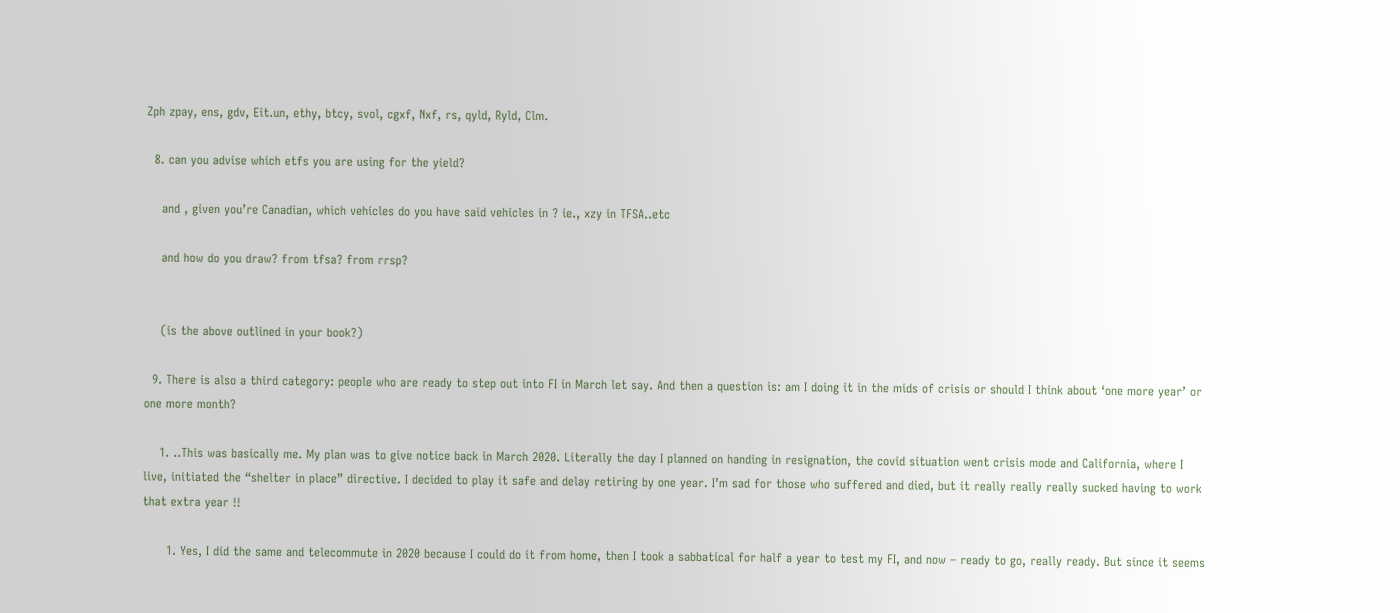Zph zpay, ens, gdv, Eit.un, ethy, btcy, svol, cgxf, Nxf, rs, qyld, Ryld, Clm.

  8. can you advise which etfs you are using for the yield?

    and , given you’re Canadian, which vehicles do you have said vehicles in ? ie., xzy in TFSA..etc

    and how do you draw? from tfsa? from rrsp?


    (is the above outlined in your book?)

  9. There is also a third category: people who are ready to step out into FI in March let say. And then a question is: am I doing it in the mids of crisis or should I think about ‘one more year’ or one more month?

    1. ..This was basically me. My plan was to give notice back in March 2020. Literally the day I planned on handing in resignation, the covid situation went crisis mode and California, where I live, initiated the “shelter in place” directive. I decided to play it safe and delay retiring by one year. I’m sad for those who suffered and died, but it really really really sucked having to work that extra year !!

      1. Yes, I did the same and telecommute in 2020 because I could do it from home, then I took a sabbatical for half a year to test my FI, and now – ready to go, really ready. But since it seems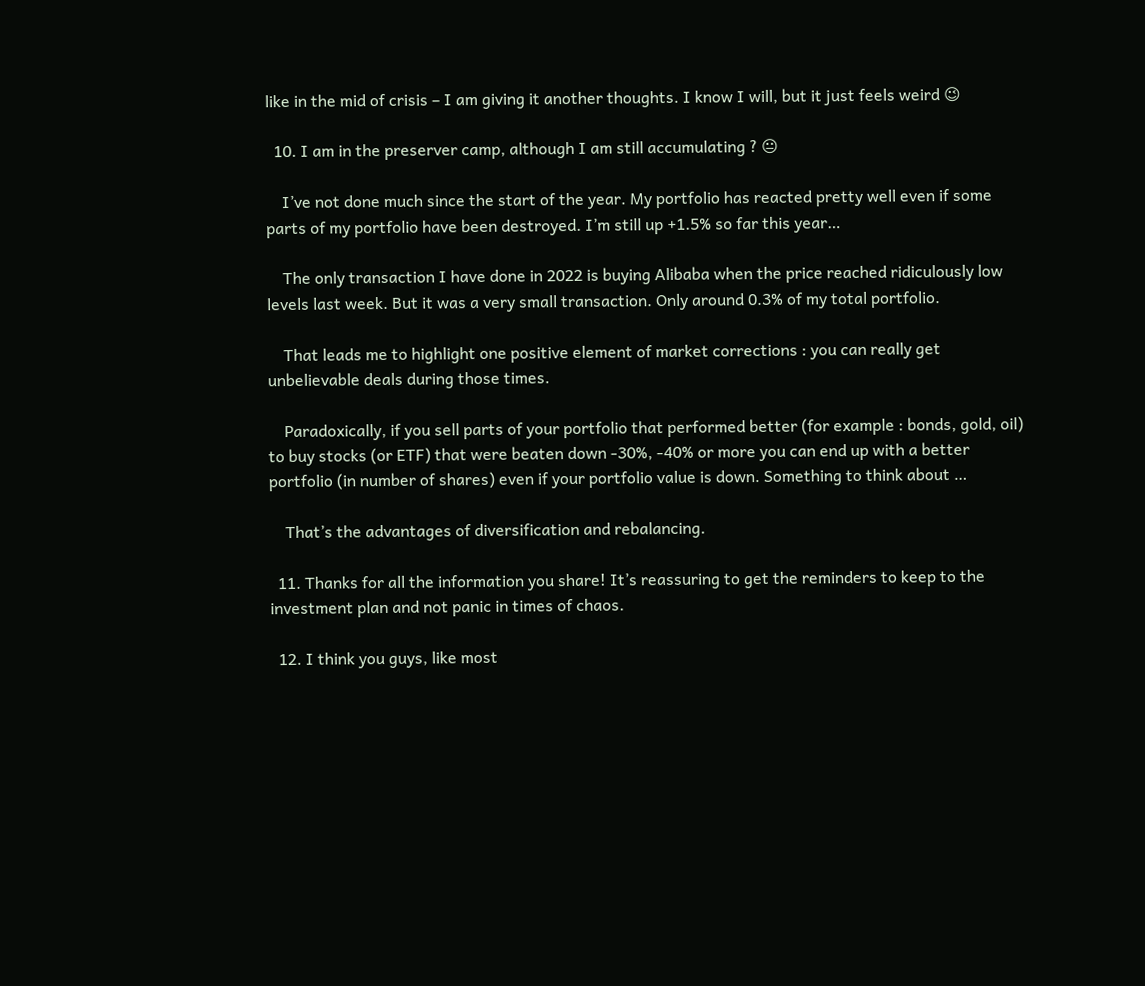like in the mid of crisis – I am giving it another thoughts. I know I will, but it just feels weird 😉

  10. I am in the preserver camp, although I am still accumulating ? 😐

    I’ve not done much since the start of the year. My portfolio has reacted pretty well even if some parts of my portfolio have been destroyed. I’m still up +1.5% so far this year…

    The only transaction I have done in 2022 is buying Alibaba when the price reached ridiculously low levels last week. But it was a very small transaction. Only around 0.3% of my total portfolio.

    That leads me to highlight one positive element of market corrections : you can really get unbelievable deals during those times.

    Paradoxically, if you sell parts of your portfolio that performed better (for example : bonds, gold, oil) to buy stocks (or ETF) that were beaten down -30%, -40% or more you can end up with a better portfolio (in number of shares) even if your portfolio value is down. Something to think about …

    That’s the advantages of diversification and rebalancing.

  11. Thanks for all the information you share! It’s reassuring to get the reminders to keep to the investment plan and not panic in times of chaos.

  12. I think you guys, like most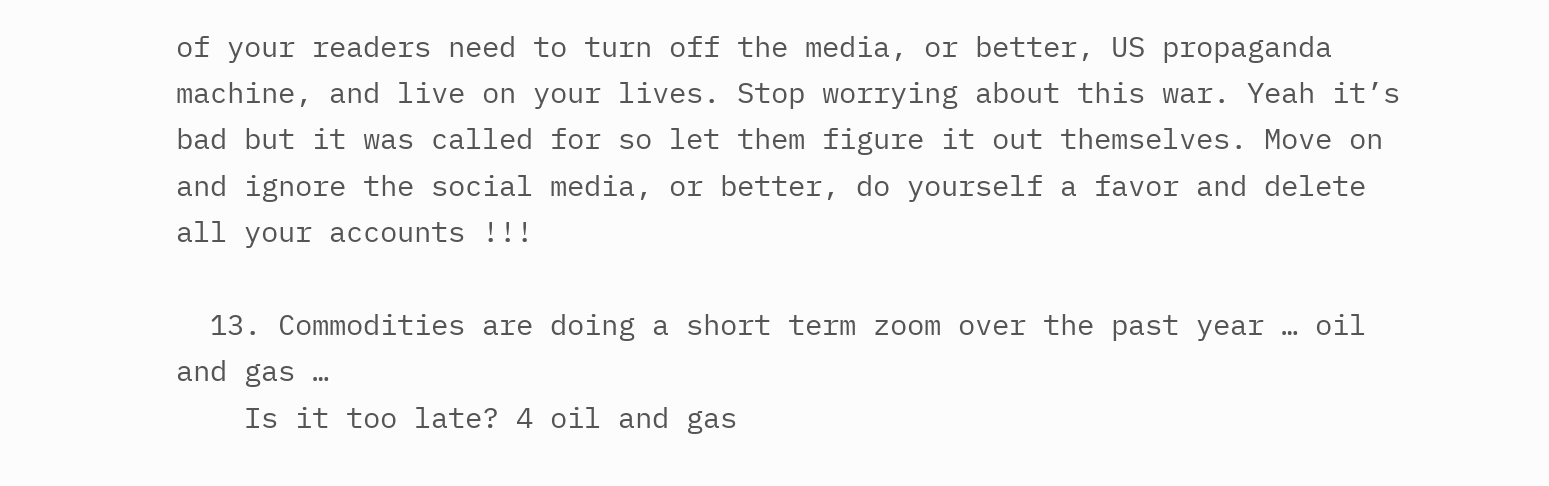of your readers need to turn off the media, or better, US propaganda machine, and live on your lives. Stop worrying about this war. Yeah it’s bad but it was called for so let them figure it out themselves. Move on and ignore the social media, or better, do yourself a favor and delete all your accounts !!!

  13. Commodities are doing a short term zoom over the past year … oil and gas …
    Is it too late? 4 oil and gas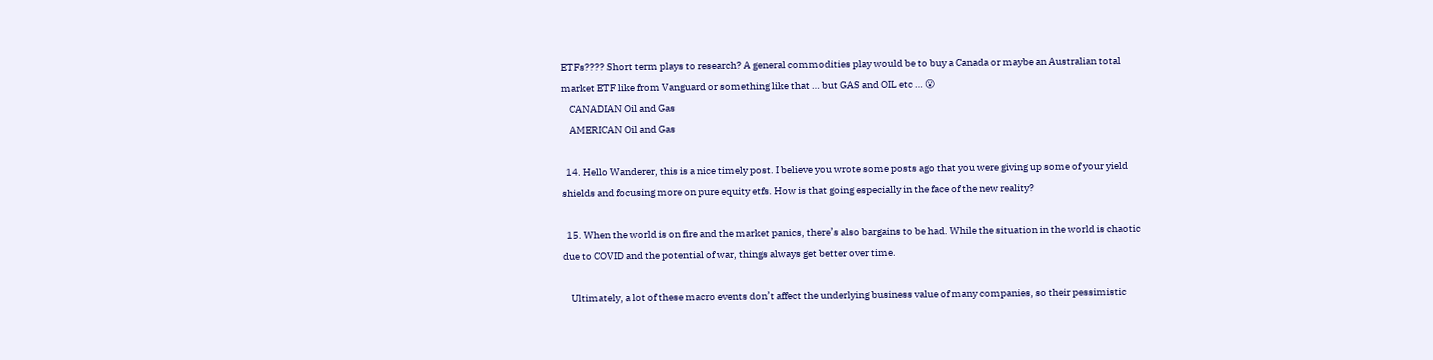ETFs???? Short term plays to research? A general commodities play would be to buy a Canada or maybe an Australian total market ETF like from Vanguard or something like that … but GAS and OIL etc … 😮
    CANADIAN Oil and Gas
    AMERICAN Oil and Gas

  14. Hello Wanderer, this is a nice timely post. I believe you wrote some posts ago that you were giving up some of your yield shields and focusing more on pure equity etfs. How is that going especially in the face of the new reality?

  15. When the world is on fire and the market panics, there’s also bargains to be had. While the situation in the world is chaotic due to COVID and the potential of war, things always get better over time.

    Ultimately, a lot of these macro events don’t affect the underlying business value of many companies, so their pessimistic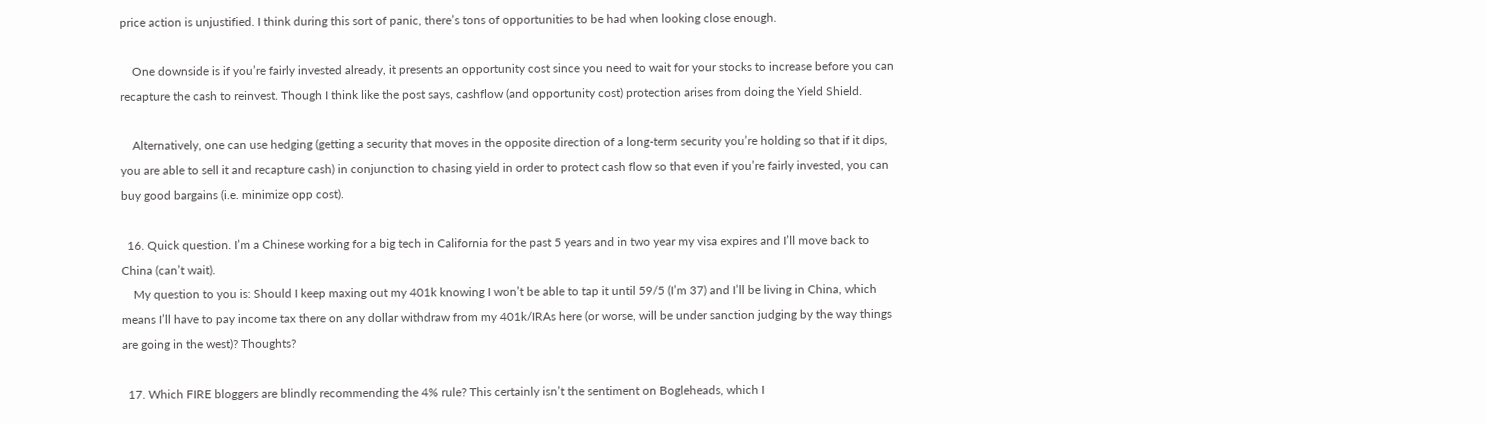price action is unjustified. I think during this sort of panic, there’s tons of opportunities to be had when looking close enough.

    One downside is if you’re fairly invested already, it presents an opportunity cost since you need to wait for your stocks to increase before you can recapture the cash to reinvest. Though I think like the post says, cashflow (and opportunity cost) protection arises from doing the Yield Shield.

    Alternatively, one can use hedging (getting a security that moves in the opposite direction of a long-term security you’re holding so that if it dips, you are able to sell it and recapture cash) in conjunction to chasing yield in order to protect cash flow so that even if you’re fairly invested, you can buy good bargains (i.e. minimize opp cost).

  16. Quick question. I’m a Chinese working for a big tech in California for the past 5 years and in two year my visa expires and I’ll move back to China (can’t wait).
    My question to you is: Should I keep maxing out my 401k knowing I won’t be able to tap it until 59/5 (I’m 37) and I’ll be living in China, which means I’ll have to pay income tax there on any dollar withdraw from my 401k/IRAs here (or worse, will be under sanction judging by the way things are going in the west)? Thoughts?

  17. Which FIRE bloggers are blindly recommending the 4% rule? This certainly isn’t the sentiment on Bogleheads, which I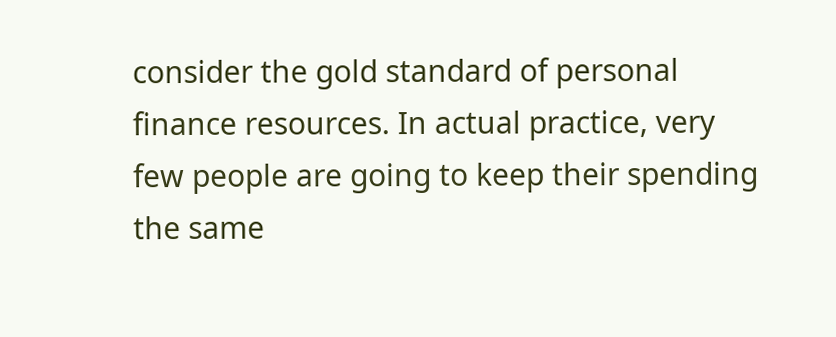consider the gold standard of personal finance resources. In actual practice, very few people are going to keep their spending the same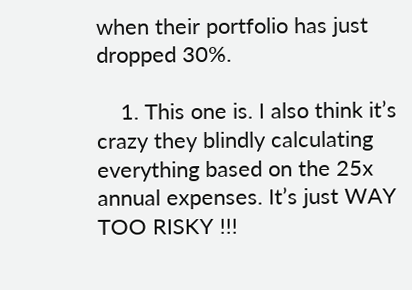when their portfolio has just dropped 30%.

    1. This one is. I also think it’s crazy they blindly calculating everything based on the 25x annual expenses. It’s just WAY TOO RISKY !!!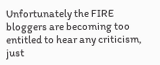Unfortunately the FIRE bloggers are becoming too entitled to hear any criticism, just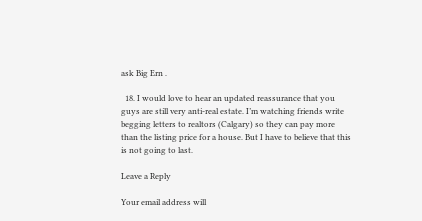ask Big Ern .

  18. I would love to hear an updated reassurance that you guys are still very anti-real estate. I’m watching friends write begging letters to realtors (Calgary) so they can pay more than the listing price for a house. But I have to believe that this is not going to last.

Leave a Reply

Your email address will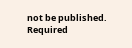not be published. Required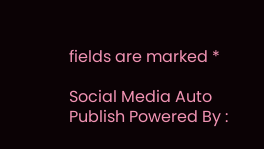fields are marked *

Social Media Auto Publish Powered By :